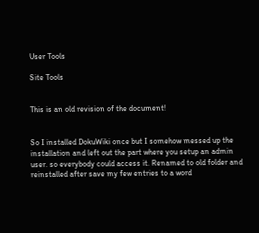User Tools

Site Tools


This is an old revision of the document!


So I installed DokuWiki once but I somehow messed up the installation and left out the part where you setup an admin user. so everybody could access it. Renamed to old folder and reinstalled after save my few entries to a word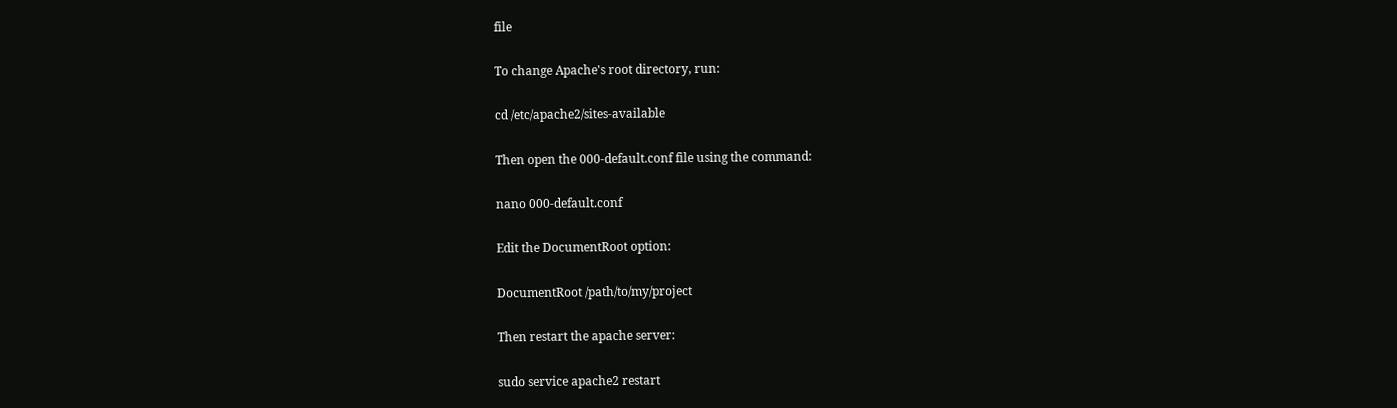file

To change Apache's root directory, run:

cd /etc/apache2/sites-available

Then open the 000-default.conf file using the command:

nano 000-default.conf

Edit the DocumentRoot option:

DocumentRoot /path/to/my/project

Then restart the apache server:

sudo service apache2 restart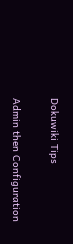Dokuwiki Tips

Admin then Configuration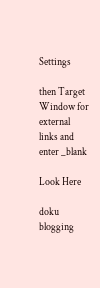Settings

then Target Window for external links and enter _blank

Look Here

doku blogging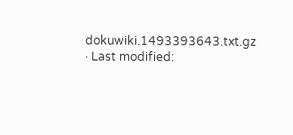dokuwiki.1493393643.txt.gz · Last modified: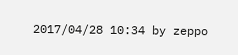2017/04/28 10:34 by zeppo